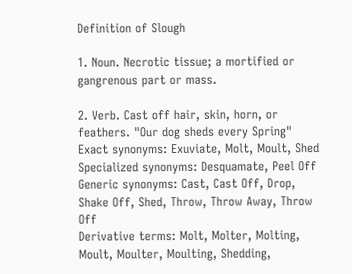Definition of Slough

1. Noun. Necrotic tissue; a mortified or gangrenous part or mass.

2. Verb. Cast off hair, skin, horn, or feathers. "Our dog sheds every Spring"
Exact synonyms: Exuviate, Molt, Moult, Shed
Specialized synonyms: Desquamate, Peel Off
Generic synonyms: Cast, Cast Off, Drop, Shake Off, Shed, Throw, Throw Away, Throw Off
Derivative terms: Molt, Molter, Molting, Moult, Moulter, Moulting, Shedding,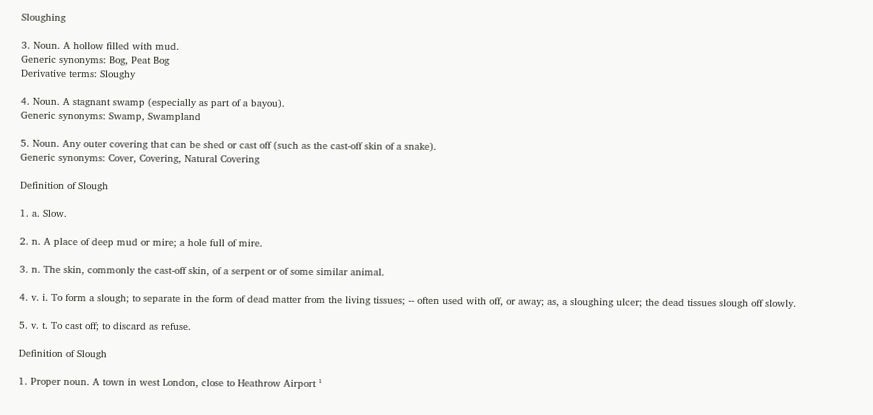Sloughing

3. Noun. A hollow filled with mud.
Generic synonyms: Bog, Peat Bog
Derivative terms: Sloughy

4. Noun. A stagnant swamp (especially as part of a bayou).
Generic synonyms: Swamp, Swampland

5. Noun. Any outer covering that can be shed or cast off (such as the cast-off skin of a snake).
Generic synonyms: Cover, Covering, Natural Covering

Definition of Slough

1. a. Slow.

2. n. A place of deep mud or mire; a hole full of mire.

3. n. The skin, commonly the cast-off skin, of a serpent or of some similar animal.

4. v. i. To form a slough; to separate in the form of dead matter from the living tissues; -- often used with off, or away; as, a sloughing ulcer; the dead tissues slough off slowly.

5. v. t. To cast off; to discard as refuse.

Definition of Slough

1. Proper noun. A town in west London, close to Heathrow Airport ¹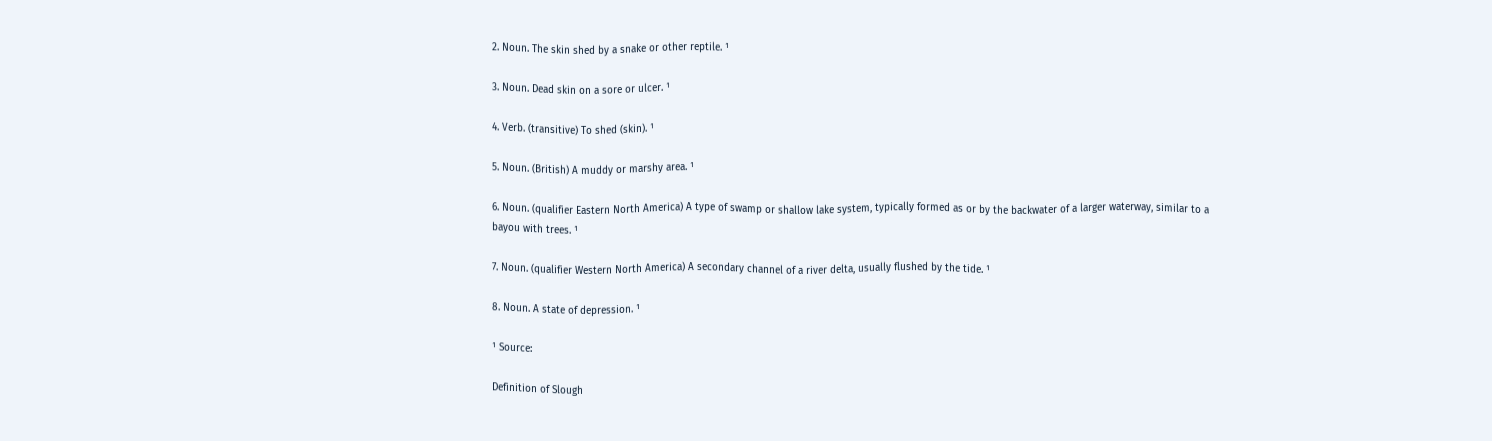2. Noun. The skin shed by a snake or other reptile. ¹

3. Noun. Dead skin on a sore or ulcer. ¹

4. Verb. (transitive) To shed (skin). ¹

5. Noun. (British) A muddy or marshy area. ¹

6. Noun. (qualifier Eastern North America) A type of swamp or shallow lake system, typically formed as or by the backwater of a larger waterway, similar to a bayou with trees. ¹

7. Noun. (qualifier Western North America) A secondary channel of a river delta, usually flushed by the tide. ¹

8. Noun. A state of depression. ¹

¹ Source:

Definition of Slough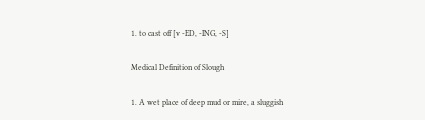1. to cast off [v -ED, -ING, -S]

Medical Definition of Slough

1. A wet place of deep mud or mire, a sluggish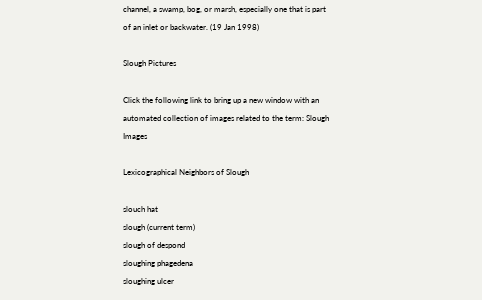channel, a swamp, bog, or marsh, especially one that is part of an inlet or backwater. (19 Jan 1998)

Slough Pictures

Click the following link to bring up a new window with an automated collection of images related to the term: Slough Images

Lexicographical Neighbors of Slough

slouch hat
slough (current term)
slough of despond
sloughing phagedena
sloughing ulcer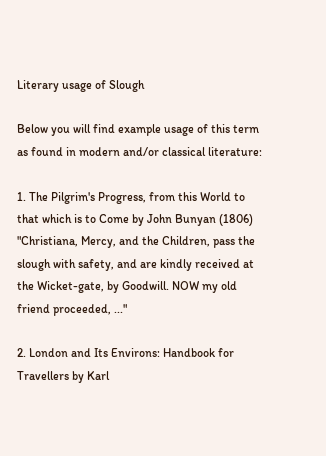Literary usage of Slough

Below you will find example usage of this term as found in modern and/or classical literature:

1. The Pilgrim's Progress, from this World to that which is to Come by John Bunyan (1806)
"Christiana, Mercy, and the Children, pass the slough with safety, and are kindly received at the Wicket-gate, by Goodwill. NOW my old friend proceeded, ..."

2. London and Its Environs: Handbook for Travellers by Karl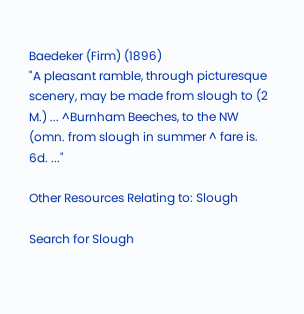Baedeker (Firm) (1896)
"A pleasant ramble, through picturesque scenery, may be made from slough to (2 M.) ... ^Burnham Beeches, to the NW (omn. from slough in summer ^ fare is. 6d. ..."

Other Resources Relating to: Slough

Search for Slough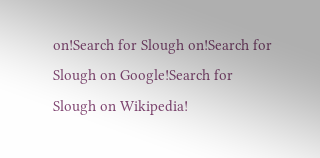on!Search for Slough on!Search for Slough on Google!Search for Slough on Wikipedia!